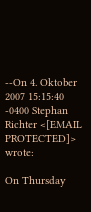--On 4. Oktober 2007 15:15:40 -0400 Stephan Richter <[EMAIL PROTECTED]> wrote:

On Thursday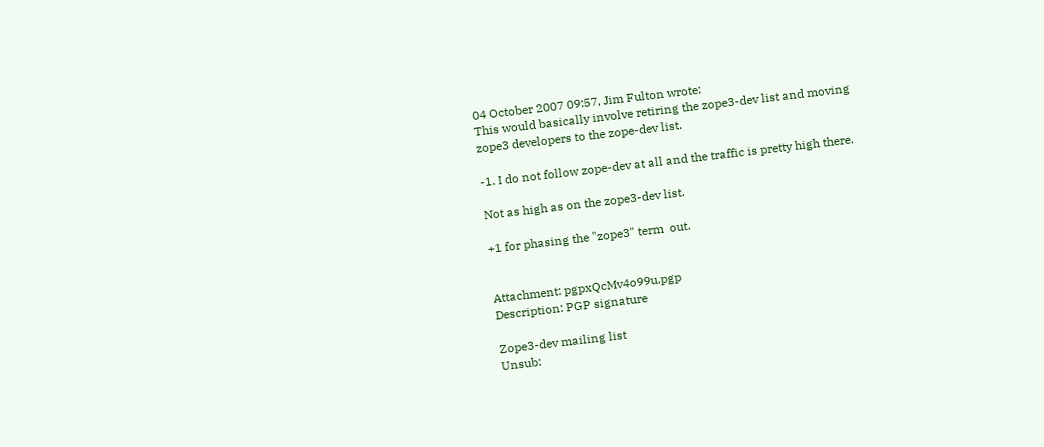04 October 2007 09:57, Jim Fulton wrote:
This would basically involve retiring the zope3-dev list and moving
zope3 developers to the zope-dev list.

-1. I do not follow zope-dev at all and the traffic is pretty high there.

Not as high as on the zope3-dev list.

+1 for phasing the "zope3" term  out.


Attachment: pgpxQcMv4o99u.pgp
Description: PGP signature

Zope3-dev mailing list
Unsub: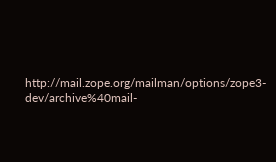http://mail.zope.org/mailman/options/zope3-dev/archive%40mail-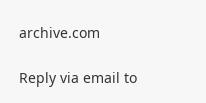archive.com

Reply via email to